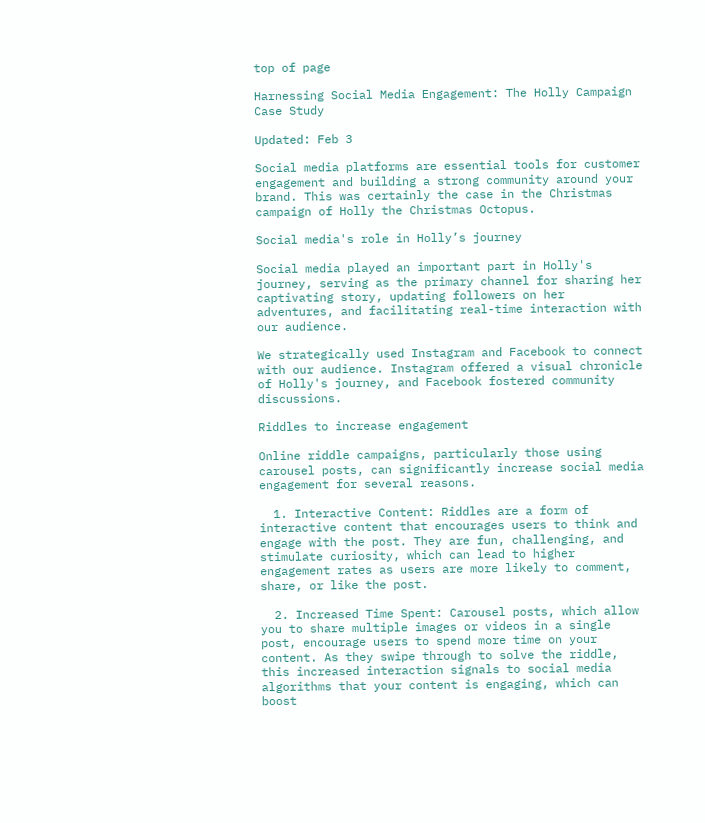top of page

Harnessing Social Media Engagement: The Holly Campaign Case Study

Updated: Feb 3

Social media platforms are essential tools for customer engagement and building a strong community around your brand. This was certainly the case in the Christmas campaign of Holly the Christmas Octopus.

Social media's role in Holly’s journey

Social media played an important part in Holly's journey, serving as the primary channel for sharing her captivating story, updating followers on her adventures, and facilitating real-time interaction with our audience.

We strategically used Instagram and Facebook to connect with our audience. Instagram offered a visual chronicle of Holly's journey, and Facebook fostered community discussions.

Riddles to increase engagement

Online riddle campaigns, particularly those using carousel posts, can significantly increase social media engagement for several reasons.

  1. Interactive Content: Riddles are a form of interactive content that encourages users to think and engage with the post. They are fun, challenging, and stimulate curiosity, which can lead to higher engagement rates as users are more likely to comment, share, or like the post.

  2. Increased Time Spent: Carousel posts, which allow you to share multiple images or videos in a single post, encourage users to spend more time on your content. As they swipe through to solve the riddle, this increased interaction signals to social media algorithms that your content is engaging, which can boost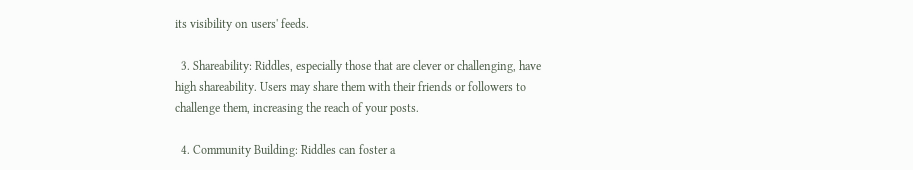its visibility on users' feeds.

  3. Shareability: Riddles, especially those that are clever or challenging, have high shareability. Users may share them with their friends or followers to challenge them, increasing the reach of your posts.

  4. Community Building: Riddles can foster a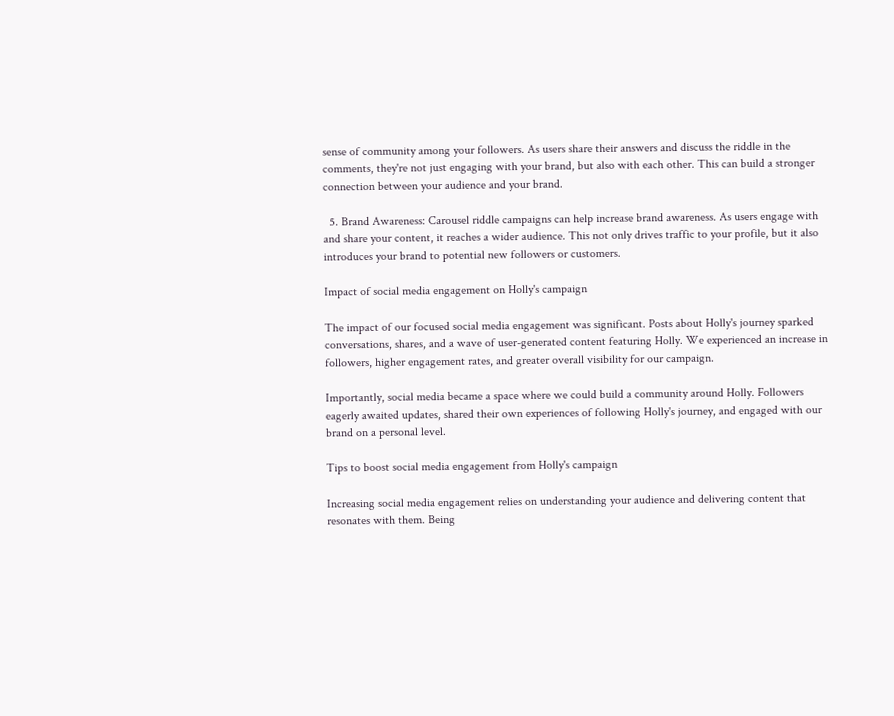sense of community among your followers. As users share their answers and discuss the riddle in the comments, they're not just engaging with your brand, but also with each other. This can build a stronger connection between your audience and your brand.

  5. Brand Awareness: Carousel riddle campaigns can help increase brand awareness. As users engage with and share your content, it reaches a wider audience. This not only drives traffic to your profile, but it also introduces your brand to potential new followers or customers.

Impact of social media engagement on Holly's campaign

The impact of our focused social media engagement was significant. Posts about Holly's journey sparked conversations, shares, and a wave of user-generated content featuring Holly. We experienced an increase in followers, higher engagement rates, and greater overall visibility for our campaign.

Importantly, social media became a space where we could build a community around Holly. Followers eagerly awaited updates, shared their own experiences of following Holly's journey, and engaged with our brand on a personal level.

Tips to boost social media engagement from Holly's campaign

Increasing social media engagement relies on understanding your audience and delivering content that resonates with them. Being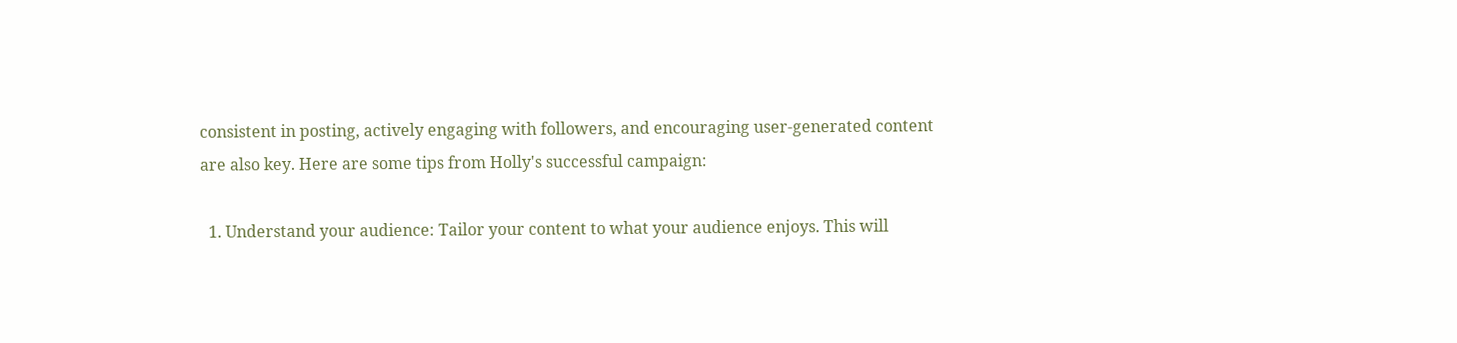consistent in posting, actively engaging with followers, and encouraging user-generated content are also key. Here are some tips from Holly's successful campaign:

  1. Understand your audience: Tailor your content to what your audience enjoys. This will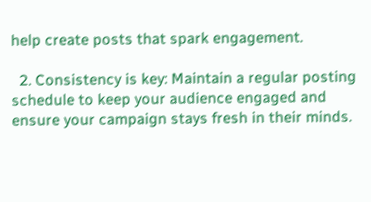help create posts that spark engagement.

  2. Consistency is key: Maintain a regular posting schedule to keep your audience engaged and ensure your campaign stays fresh in their minds.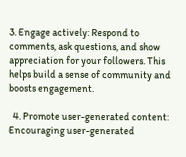3. Engage actively: Respond to comments, ask questions, and show appreciation for your followers. This helps build a sense of community and boosts engagement.

  4. Promote user-generated content: Encouraging user-generated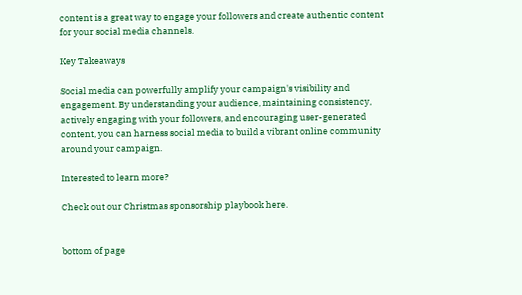content is a great way to engage your followers and create authentic content for your social media channels.

Key Takeaways

Social media can powerfully amplify your campaign's visibility and engagement. By understanding your audience, maintaining consistency, actively engaging with your followers, and encouraging user-generated content, you can harness social media to build a vibrant online community around your campaign.

Interested to learn more?

Check out our Christmas sponsorship playbook here.


bottom of page